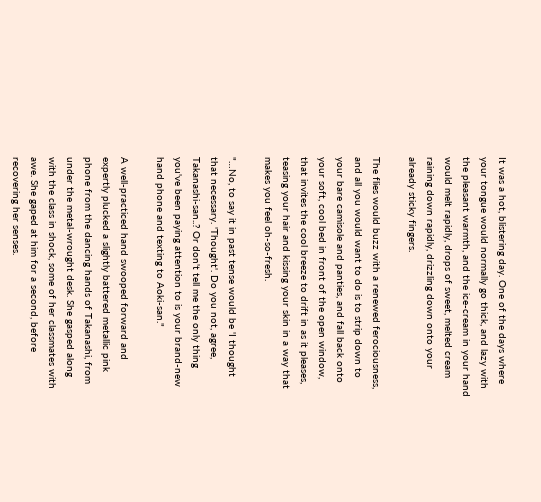It was a hot, blistering day. One of the days where your tongue would normally go thick, and lazy with the pleasant warmth, and the ice-cream in your hand would melt rapidly, drops of sweet, melted cream raining down rapidly, drizzling down onto your already sticky fingers.

The flies would buzz with a renewed ferociousness, and all you would want to do is to strip down to your bare camisole and panties, and fall back onto your soft, cool bed in front of the open window, that invites the cool breeze to drift in as it pleases, teasing your hair and kissing your skin in a way that makes you feel oh-so-fresh.

"…No, to say it in past tense would be 'I thought that necessary. 'Thought'. Do you not, agree, Takanashi-san..? Or don't tell me the only thing you've been paying attention to is your brand-new hand phone and texting to Aoki-san."

A well-practiced hand swooped forward and expertly plucked a slightly battered metallic pink phone from the dancing hands of Takanashi, from under the metal-wrought desk. She gasped along with the class in shock, some of her classmates with awe. She gaped at him for a second, before recovering her senses.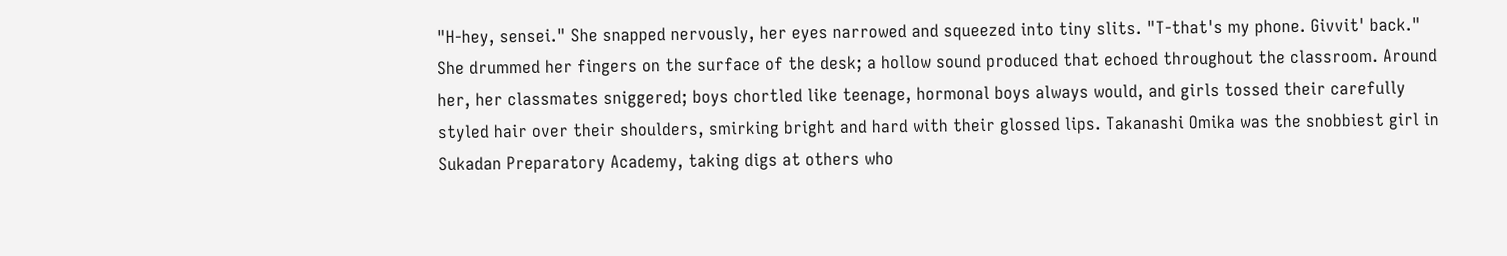"H-hey, sensei." She snapped nervously, her eyes narrowed and squeezed into tiny slits. "T-that's my phone. Givvit' back." She drummed her fingers on the surface of the desk; a hollow sound produced that echoed throughout the classroom. Around her, her classmates sniggered; boys chortled like teenage, hormonal boys always would, and girls tossed their carefully styled hair over their shoulders, smirking bright and hard with their glossed lips. Takanashi Omika was the snobbiest girl in Sukadan Preparatory Academy, taking digs at others who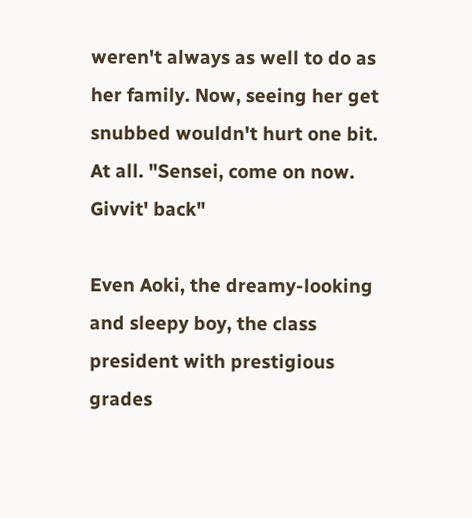weren't always as well to do as her family. Now, seeing her get snubbed wouldn't hurt one bit. At all. "Sensei, come on now. Givvit' back"

Even Aoki, the dreamy-looking and sleepy boy, the class president with prestigious grades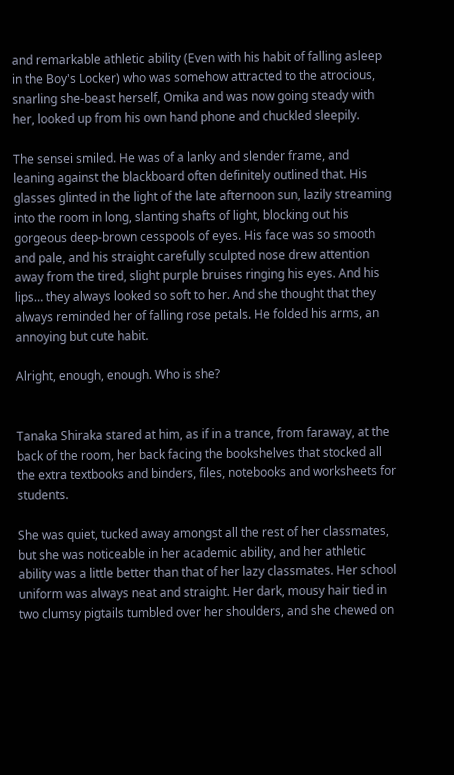and remarkable athletic ability (Even with his habit of falling asleep in the Boy's Locker) who was somehow attracted to the atrocious, snarling she-beast herself, Omika and was now going steady with her, looked up from his own hand phone and chuckled sleepily.

The sensei smiled. He was of a lanky and slender frame, and leaning against the blackboard often definitely outlined that. His glasses glinted in the light of the late afternoon sun, lazily streaming into the room in long, slanting shafts of light, blocking out his gorgeous deep-brown cesspools of eyes. His face was so smooth and pale, and his straight carefully sculpted nose drew attention away from the tired, slight purple bruises ringing his eyes. And his lips… they always looked so soft to her. And she thought that they always reminded her of falling rose petals. He folded his arms, an annoying but cute habit.

Alright, enough, enough. Who is she?


Tanaka Shiraka stared at him, as if in a trance, from faraway, at the back of the room, her back facing the bookshelves that stocked all the extra textbooks and binders, files, notebooks and worksheets for students.

She was quiet, tucked away amongst all the rest of her classmates, but she was noticeable in her academic ability, and her athletic ability was a little better than that of her lazy classmates. Her school uniform was always neat and straight. Her dark, mousy hair tied in two clumsy pigtails tumbled over her shoulders, and she chewed on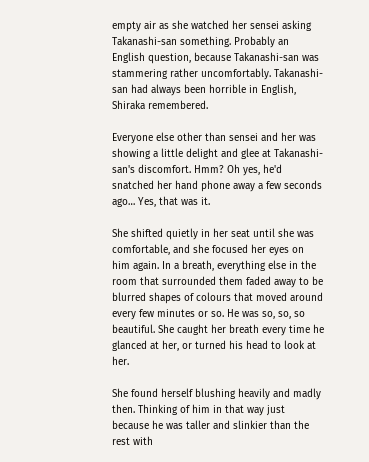empty air as she watched her sensei asking Takanashi-san something. Probably an English question, because Takanashi-san was stammering rather uncomfortably. Takanashi-san had always been horrible in English, Shiraka remembered.

Everyone else other than sensei and her was showing a little delight and glee at Takanashi-san's discomfort. Hmm? Oh yes, he'd snatched her hand phone away a few seconds ago… Yes, that was it.

She shifted quietly in her seat until she was comfortable, and she focused her eyes on him again. In a breath, everything else in the room that surrounded them faded away to be blurred shapes of colours that moved around every few minutes or so. He was so, so, so beautiful. She caught her breath every time he glanced at her, or turned his head to look at her.

She found herself blushing heavily and madly then. Thinking of him in that way just because he was taller and slinkier than the rest with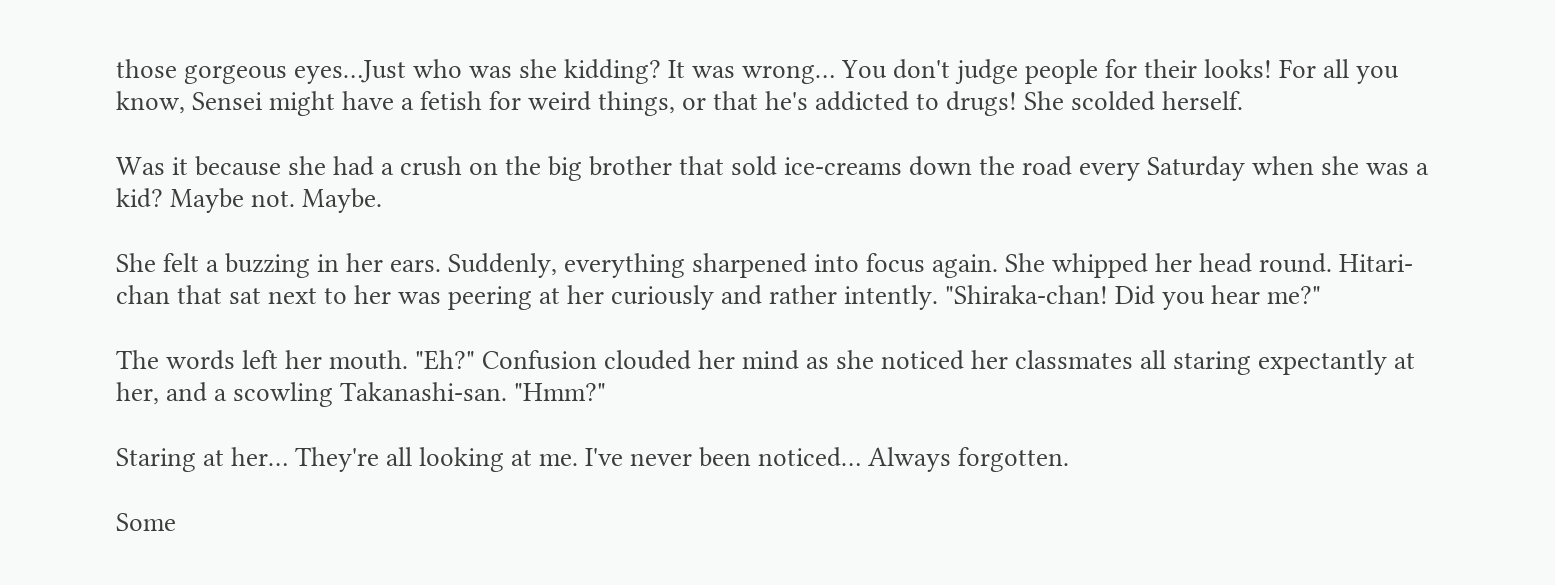those gorgeous eyes…Just who was she kidding? It was wrong… You don't judge people for their looks! For all you know, Sensei might have a fetish for weird things, or that he's addicted to drugs! She scolded herself.

Was it because she had a crush on the big brother that sold ice-creams down the road every Saturday when she was a kid? Maybe not. Maybe.

She felt a buzzing in her ears. Suddenly, everything sharpened into focus again. She whipped her head round. Hitari-chan that sat next to her was peering at her curiously and rather intently. "Shiraka-chan! Did you hear me?"

The words left her mouth. "Eh?" Confusion clouded her mind as she noticed her classmates all staring expectantly at her, and a scowling Takanashi-san. "Hmm?"

Staring at her… They're all looking at me. I've never been noticed… Always forgotten.

Some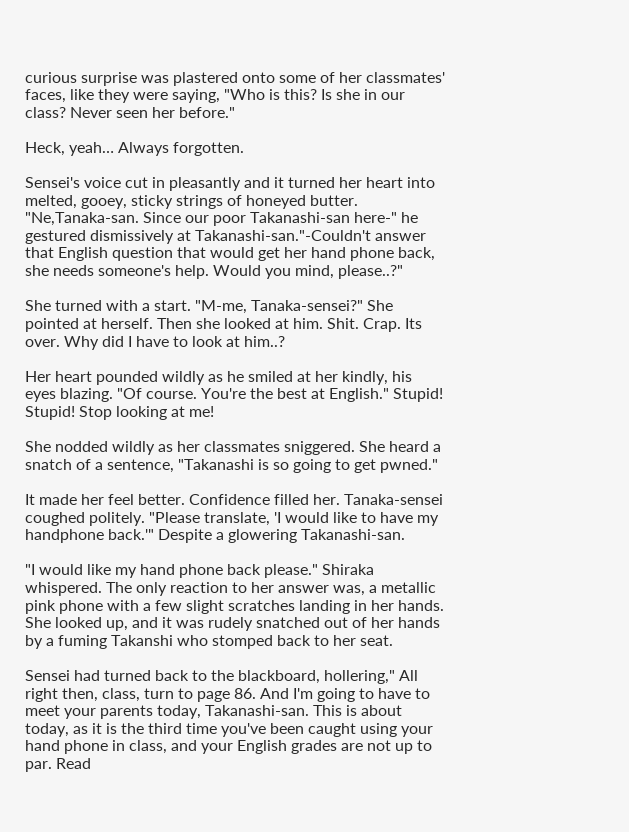curious surprise was plastered onto some of her classmates' faces, like they were saying, "Who is this? Is she in our class? Never seen her before."

Heck, yeah… Always forgotten.

Sensei's voice cut in pleasantly and it turned her heart into melted, gooey, sticky strings of honeyed butter. "Ne,Tanaka-san. Since our poor Takanashi-san here-" he gestured dismissively at Takanashi-san."-Couldn't answer that English question that would get her hand phone back, she needs someone's help. Would you mind, please..?"

She turned with a start. "M-me, Tanaka-sensei?" She pointed at herself. Then she looked at him. Shit. Crap. Its over. Why did I have to look at him..?

Her heart pounded wildly as he smiled at her kindly, his eyes blazing. "Of course. You're the best at English." Stupid! Stupid! Stop looking at me!

She nodded wildly as her classmates sniggered. She heard a snatch of a sentence, "Takanashi is so going to get pwned."

It made her feel better. Confidence filled her. Tanaka-sensei coughed politely. "Please translate, 'I would like to have my handphone back.'" Despite a glowering Takanashi-san.

"I would like my hand phone back please." Shiraka whispered. The only reaction to her answer was, a metallic pink phone with a few slight scratches landing in her hands. She looked up, and it was rudely snatched out of her hands by a fuming Takanshi who stomped back to her seat.

Sensei had turned back to the blackboard, hollering," All right then, class, turn to page 86. And I'm going to have to meet your parents today, Takanashi-san. This is about today, as it is the third time you've been caught using your hand phone in class, and your English grades are not up to par. Read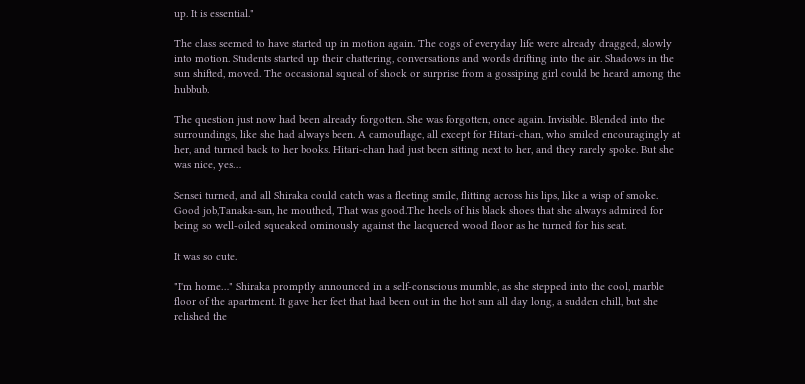up. It is essential."

The class seemed to have started up in motion again. The cogs of everyday life were already dragged, slowly into motion. Students started up their chattering, conversations and words drifting into the air. Shadows in the sun shifted, moved. The occasional squeal of shock or surprise from a gossiping girl could be heard among the hubbub.

The question just now had been already forgotten. She was forgotten, once again. Invisible. Blended into the surroundings, like she had always been. A camouflage, all except for Hitari-chan, who smiled encouragingly at her, and turned back to her books. Hitari-chan had just been sitting next to her, and they rarely spoke. But she was nice, yes…

Sensei turned, and all Shiraka could catch was a fleeting smile, flitting across his lips, like a wisp of smoke. Good job,Tanaka-san, he mouthed, That was good.The heels of his black shoes that she always admired for being so well-oiled squeaked ominously against the lacquered wood floor as he turned for his seat.

It was so cute.

"I'm home…" Shiraka promptly announced in a self-conscious mumble, as she stepped into the cool, marble floor of the apartment. It gave her feet that had been out in the hot sun all day long, a sudden chill, but she relished the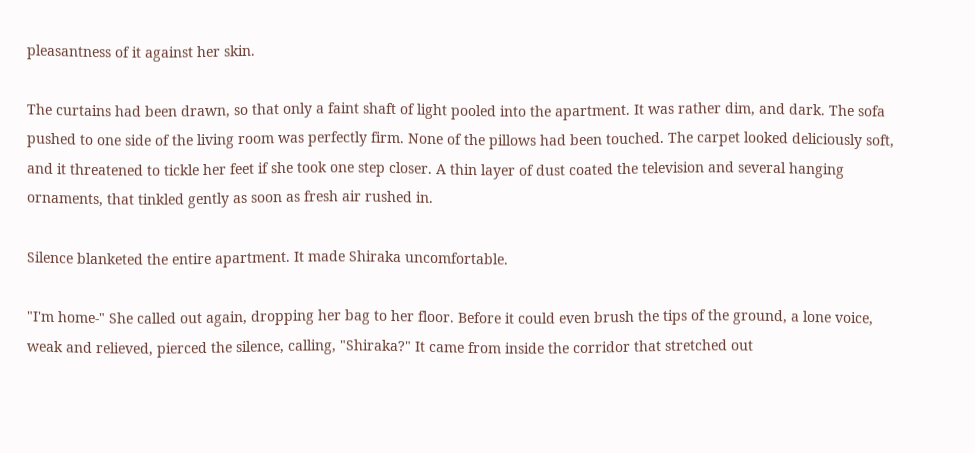pleasantness of it against her skin.

The curtains had been drawn, so that only a faint shaft of light pooled into the apartment. It was rather dim, and dark. The sofa pushed to one side of the living room was perfectly firm. None of the pillows had been touched. The carpet looked deliciously soft, and it threatened to tickle her feet if she took one step closer. A thin layer of dust coated the television and several hanging ornaments, that tinkled gently as soon as fresh air rushed in.

Silence blanketed the entire apartment. It made Shiraka uncomfortable.

"I'm home-" She called out again, dropping her bag to her floor. Before it could even brush the tips of the ground, a lone voice, weak and relieved, pierced the silence, calling, "Shiraka?" It came from inside the corridor that stretched out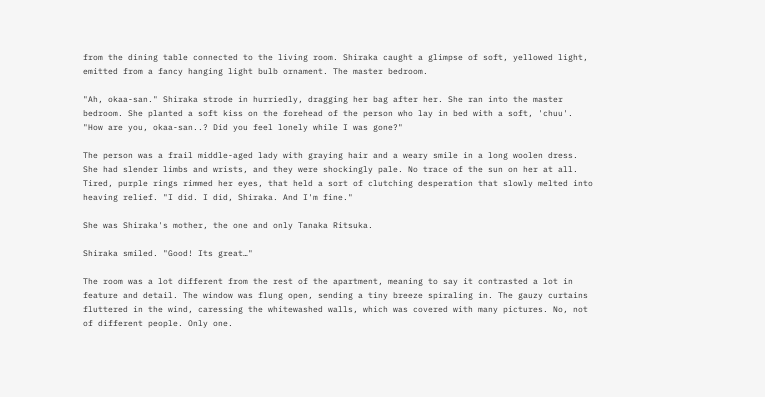from the dining table connected to the living room. Shiraka caught a glimpse of soft, yellowed light, emitted from a fancy hanging light bulb ornament. The master bedroom.

"Ah, okaa-san." Shiraka strode in hurriedly, dragging her bag after her. She ran into the master bedroom. She planted a soft kiss on the forehead of the person who lay in bed with a soft, 'chuu'. "How are you, okaa-san..? Did you feel lonely while I was gone?"

The person was a frail middle-aged lady with graying hair and a weary smile in a long woolen dress. She had slender limbs and wrists, and they were shockingly pale. No trace of the sun on her at all. Tired, purple rings rimmed her eyes, that held a sort of clutching desperation that slowly melted into heaving relief. "I did. I did, Shiraka. And I'm fine."

She was Shiraka's mother, the one and only Tanaka Ritsuka.

Shiraka smiled. "Good! Its great…"

The room was a lot different from the rest of the apartment, meaning to say it contrasted a lot in feature and detail. The window was flung open, sending a tiny breeze spiraling in. The gauzy curtains fluttered in the wind, caressing the whitewashed walls, which was covered with many pictures. No, not of different people. Only one.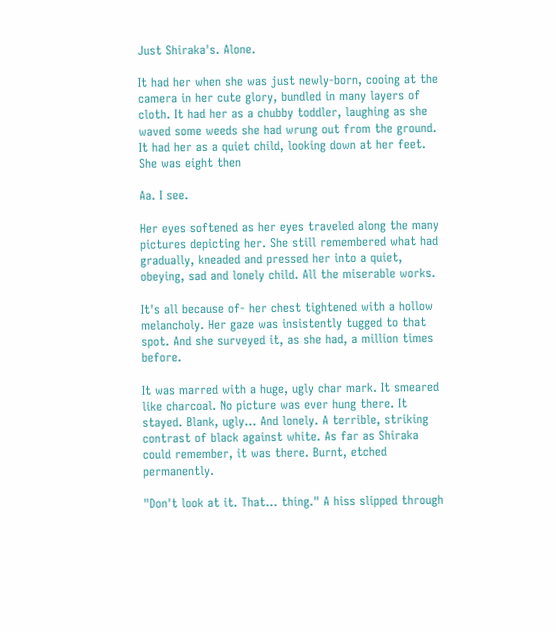Just Shiraka's. Alone.

It had her when she was just newly-born, cooing at the camera in her cute glory, bundled in many layers of cloth. It had her as a chubby toddler, laughing as she waved some weeds she had wrung out from the ground. It had her as a quiet child, looking down at her feet. She was eight then

Aa. I see.

Her eyes softened as her eyes traveled along the many pictures depicting her. She still remembered what had gradually, kneaded and pressed her into a quiet, obeying, sad and lonely child. All the miserable works.

It's all because of- her chest tightened with a hollow melancholy. Her gaze was insistently tugged to that spot. And she surveyed it, as she had, a million times before.

It was marred with a huge, ugly char mark. It smeared like charcoal. No picture was ever hung there. It stayed. Blank, ugly… And lonely. A terrible, striking contrast of black against white. As far as Shiraka could remember, it was there. Burnt, etched permanently.

"Don't look at it. That… thing." A hiss slipped through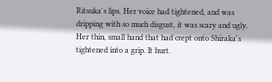Ritsuka's lips. Her voice had tightened, and was dripping with so much disgust, it was scary and ugly. Her thin, small hand that had crept onto Shiraka's tightened into a grip. It hurt.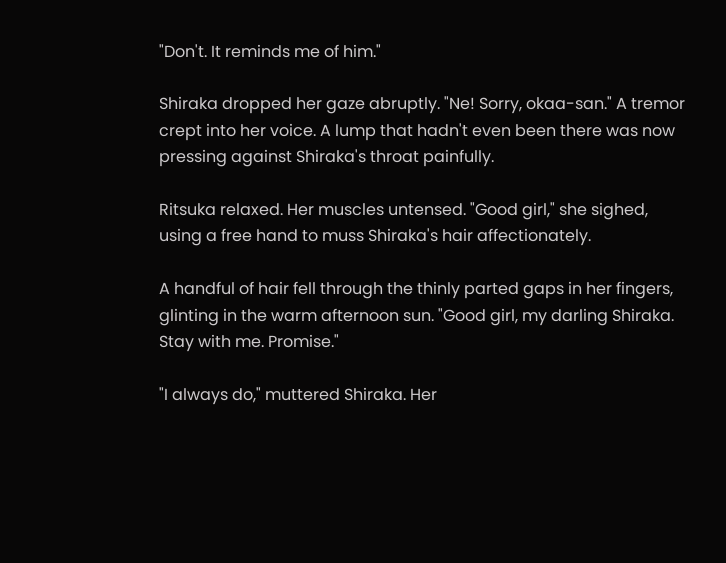"Don't. It reminds me of him."

Shiraka dropped her gaze abruptly. "Ne! Sorry, okaa-san." A tremor crept into her voice. A lump that hadn't even been there was now pressing against Shiraka's throat painfully.

Ritsuka relaxed. Her muscles untensed. "Good girl," she sighed, using a free hand to muss Shiraka's hair affectionately.

A handful of hair fell through the thinly parted gaps in her fingers, glinting in the warm afternoon sun. "Good girl, my darling Shiraka. Stay with me. Promise."

"I always do," muttered Shiraka. Her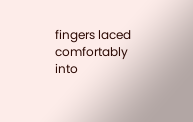fingers laced comfortably into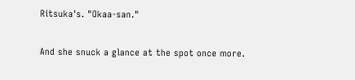Ritsuka's. "Okaa-san."

And she snuck a glance at the spot once more.